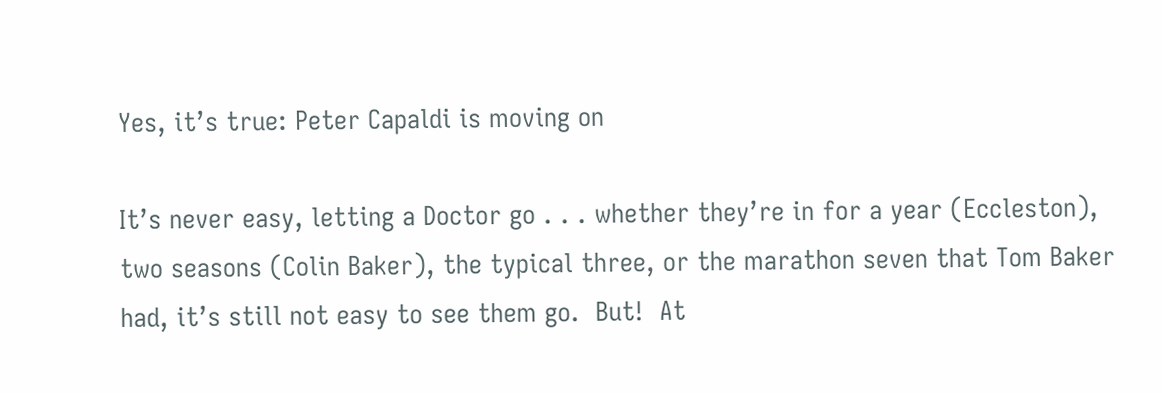Yes, it’s true: Peter Capaldi is moving on

It’s never easy, letting a Doctor go . . . whether they’re in for a year (Eccleston), two seasons (Colin Baker), the typical three, or the marathon seven that Tom Baker had, it’s still not easy to see them go.  But!  At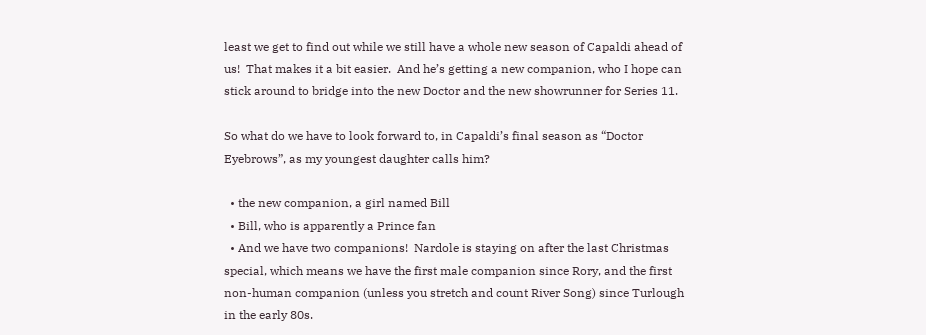least we get to find out while we still have a whole new season of Capaldi ahead of us!  That makes it a bit easier.  And he’s getting a new companion, who I hope can stick around to bridge into the new Doctor and the new showrunner for Series 11.

So what do we have to look forward to, in Capaldi’s final season as “Doctor Eyebrows”, as my youngest daughter calls him?

  • the new companion, a girl named Bill
  • Bill, who is apparently a Prince fan
  • And we have two companions!  Nardole is staying on after the last Christmas special, which means we have the first male companion since Rory, and the first non-human companion (unless you stretch and count River Song) since Turlough in the early 80s.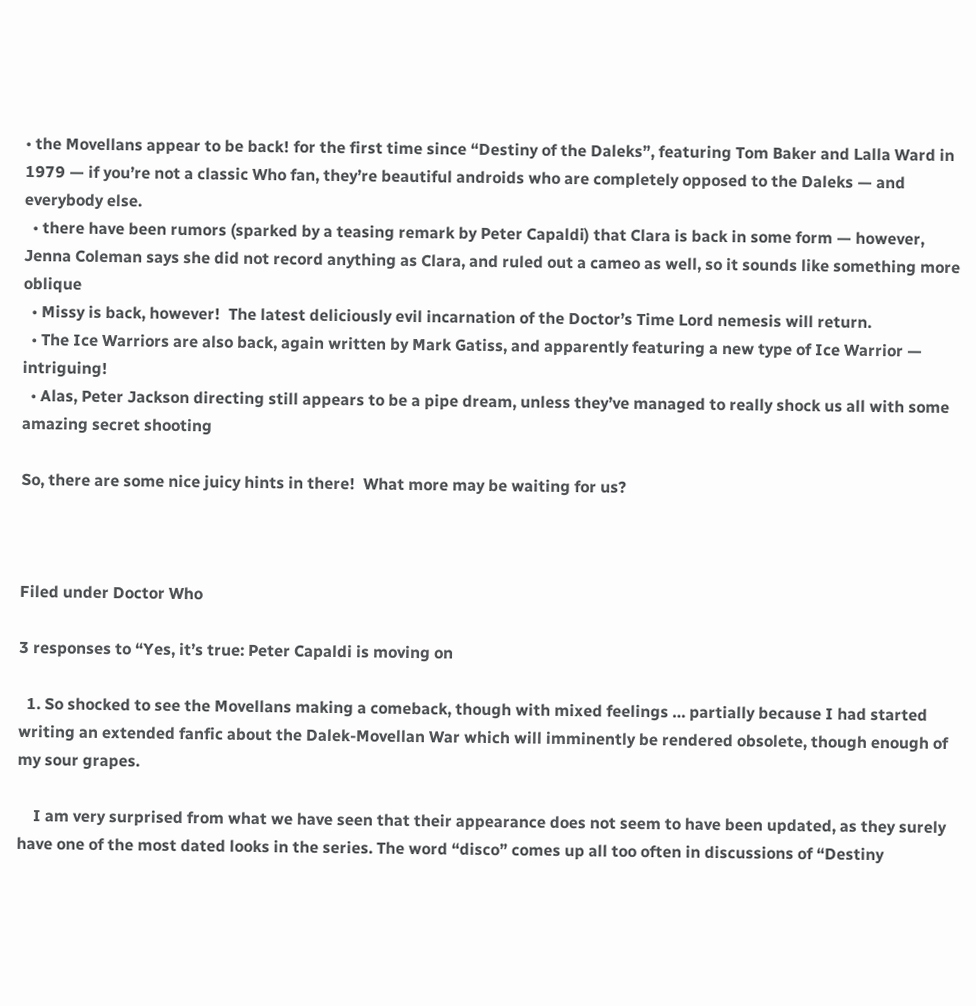• the Movellans appear to be back! for the first time since “Destiny of the Daleks”, featuring Tom Baker and Lalla Ward in 1979 — if you’re not a classic Who fan, they’re beautiful androids who are completely opposed to the Daleks — and everybody else.
  • there have been rumors (sparked by a teasing remark by Peter Capaldi) that Clara is back in some form — however, Jenna Coleman says she did not record anything as Clara, and ruled out a cameo as well, so it sounds like something more oblique
  • Missy is back, however!  The latest deliciously evil incarnation of the Doctor’s Time Lord nemesis will return.
  • The Ice Warriors are also back, again written by Mark Gatiss, and apparently featuring a new type of Ice Warrior — intriguing!
  • Alas, Peter Jackson directing still appears to be a pipe dream, unless they’ve managed to really shock us all with some amazing secret shooting

So, there are some nice juicy hints in there!  What more may be waiting for us?



Filed under Doctor Who

3 responses to “Yes, it’s true: Peter Capaldi is moving on

  1. So shocked to see the Movellans making a comeback, though with mixed feelings … partially because I had started writing an extended fanfic about the Dalek-Movellan War which will imminently be rendered obsolete, though enough of my sour grapes.

    I am very surprised from what we have seen that their appearance does not seem to have been updated, as they surely have one of the most dated looks in the series. The word “disco” comes up all too often in discussions of “Destiny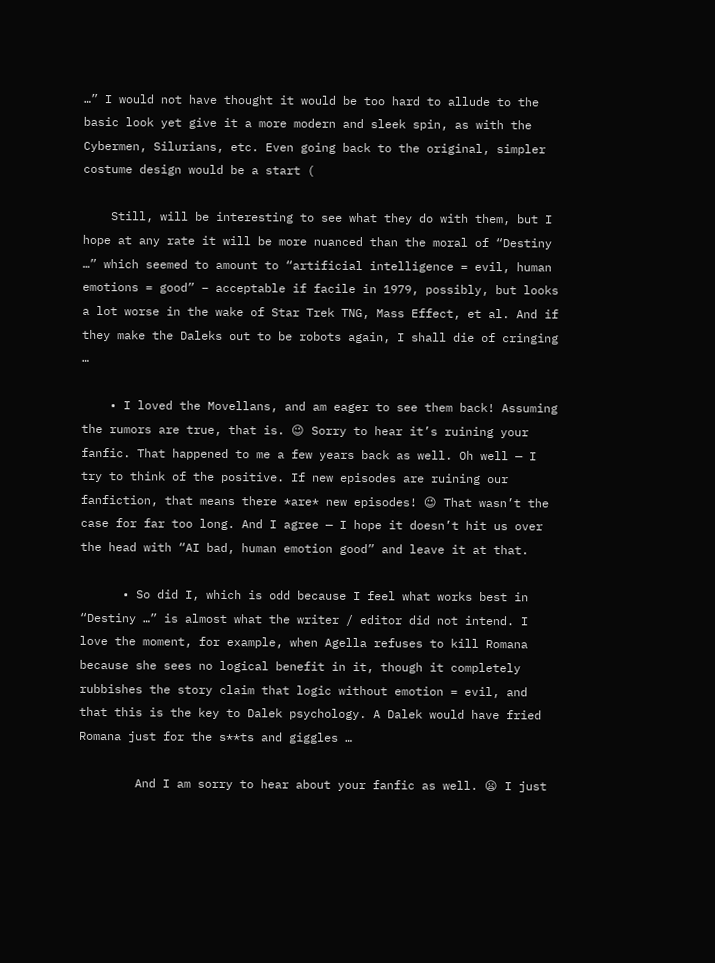…” I would not have thought it would be too hard to allude to the basic look yet give it a more modern and sleek spin, as with the Cybermen, Silurians, etc. Even going back to the original, simpler costume design would be a start (

    Still, will be interesting to see what they do with them, but I hope at any rate it will be more nuanced than the moral of “Destiny …” which seemed to amount to “artificial intelligence = evil, human emotions = good” – acceptable if facile in 1979, possibly, but looks a lot worse in the wake of Star Trek TNG, Mass Effect, et al. And if they make the Daleks out to be robots again, I shall die of cringing …

    • I loved the Movellans, and am eager to see them back! Assuming the rumors are true, that is. 😉 Sorry to hear it’s ruining your fanfic. That happened to me a few years back as well. Oh well — I try to think of the positive. If new episodes are ruining our fanfiction, that means there *are* new episodes! 😉 That wasn’t the case for far too long. And I agree — I hope it doesn’t hit us over the head with “AI bad, human emotion good” and leave it at that.

      • So did I, which is odd because I feel what works best in “Destiny …” is almost what the writer / editor did not intend. I love the moment, for example, when Agella refuses to kill Romana because she sees no logical benefit in it, though it completely rubbishes the story claim that logic without emotion = evil, and that this is the key to Dalek psychology. A Dalek would have fried Romana just for the s**ts and giggles …

        And I am sorry to hear about your fanfic as well. 😦 I just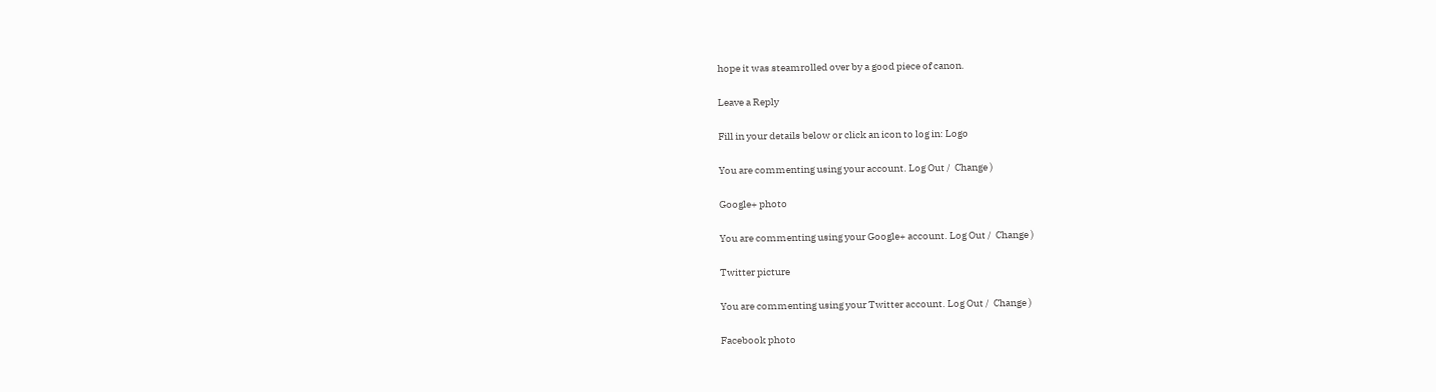hope it was steamrolled over by a good piece of canon.

Leave a Reply

Fill in your details below or click an icon to log in: Logo

You are commenting using your account. Log Out /  Change )

Google+ photo

You are commenting using your Google+ account. Log Out /  Change )

Twitter picture

You are commenting using your Twitter account. Log Out /  Change )

Facebook photo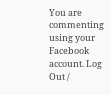You are commenting using your Facebook account. Log Out /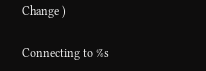Change )

Connecting to %s